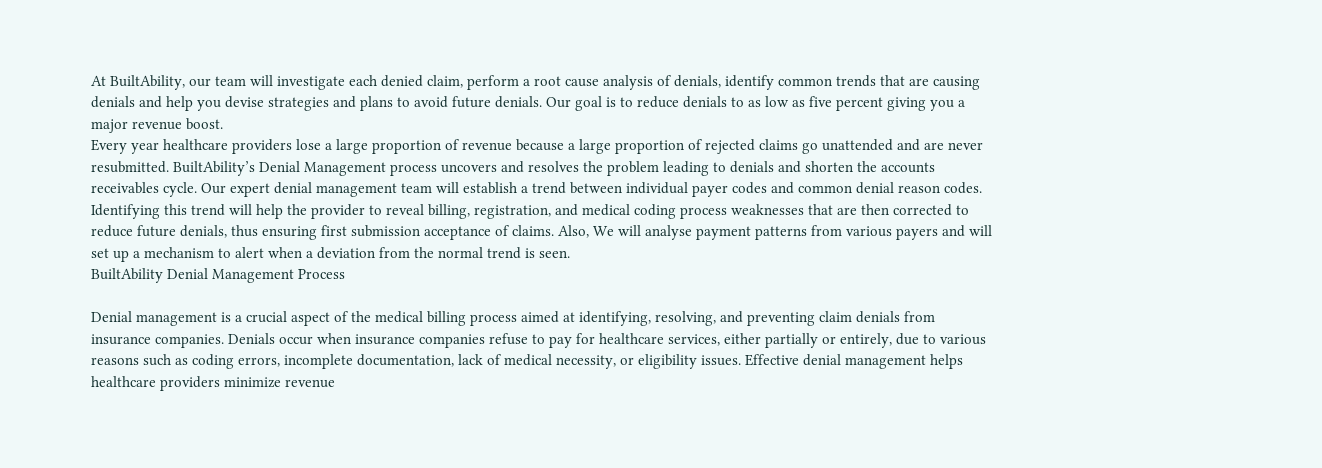At BuiltAbility, our team will investigate each denied claim, perform a root cause analysis of denials, identify common trends that are causing denials and help you devise strategies and plans to avoid future denials. Our goal is to reduce denials to as low as five percent giving you a major revenue boost.
Every year healthcare providers lose a large proportion of revenue because a large proportion of rejected claims go unattended and are never resubmitted. BuiltAbility’s Denial Management process uncovers and resolves the problem leading to denials and shorten the accounts receivables cycle. Our expert denial management team will establish a trend between individual payer codes and common denial reason codes. Identifying this trend will help the provider to reveal billing, registration, and medical coding process weaknesses that are then corrected to reduce future denials, thus ensuring first submission acceptance of claims. Also, We will analyse payment patterns from various payers and will set up a mechanism to alert when a deviation from the normal trend is seen.
BuiltAbility Denial Management Process

Denial management is a crucial aspect of the medical billing process aimed at identifying, resolving, and preventing claim denials from insurance companies. Denials occur when insurance companies refuse to pay for healthcare services, either partially or entirely, due to various reasons such as coding errors, incomplete documentation, lack of medical necessity, or eligibility issues. Effective denial management helps healthcare providers minimize revenue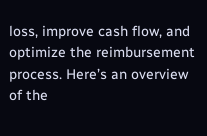loss, improve cash flow, and optimize the reimbursement process. Here’s an overview of the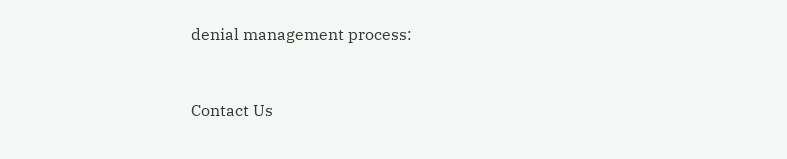denial management process:


Contact Us